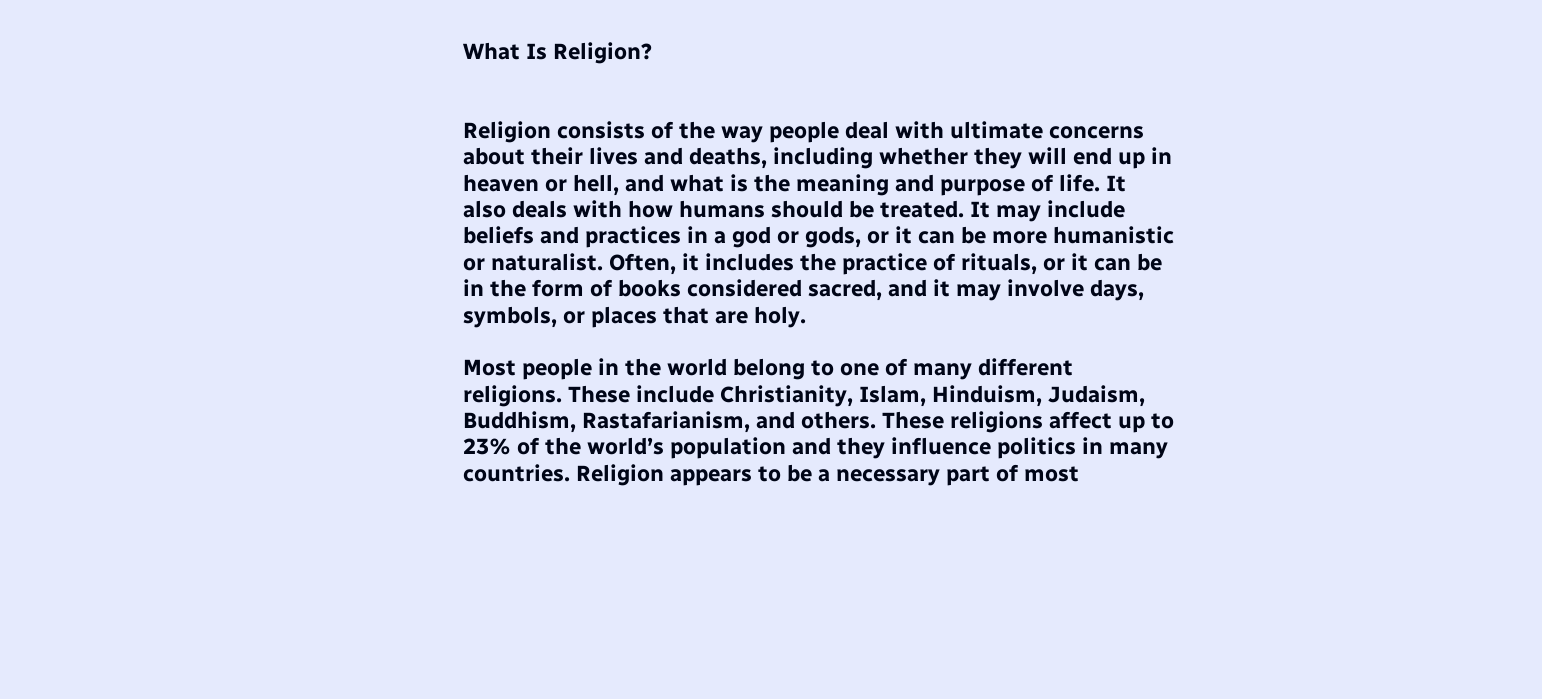What Is Religion?


Religion consists of the way people deal with ultimate concerns about their lives and deaths, including whether they will end up in heaven or hell, and what is the meaning and purpose of life. It also deals with how humans should be treated. It may include beliefs and practices in a god or gods, or it can be more humanistic or naturalist. Often, it includes the practice of rituals, or it can be in the form of books considered sacred, and it may involve days, symbols, or places that are holy.

Most people in the world belong to one of many different religions. These include Christianity, Islam, Hinduism, Judaism, Buddhism, Rastafarianism, and others. These religions affect up to 23% of the world’s population and they influence politics in many countries. Religion appears to be a necessary part of most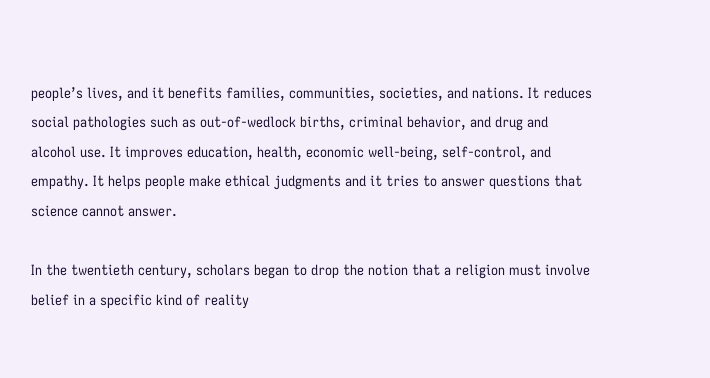people’s lives, and it benefits families, communities, societies, and nations. It reduces social pathologies such as out-of-wedlock births, criminal behavior, and drug and alcohol use. It improves education, health, economic well-being, self-control, and empathy. It helps people make ethical judgments and it tries to answer questions that science cannot answer.

In the twentieth century, scholars began to drop the notion that a religion must involve belief in a specific kind of reality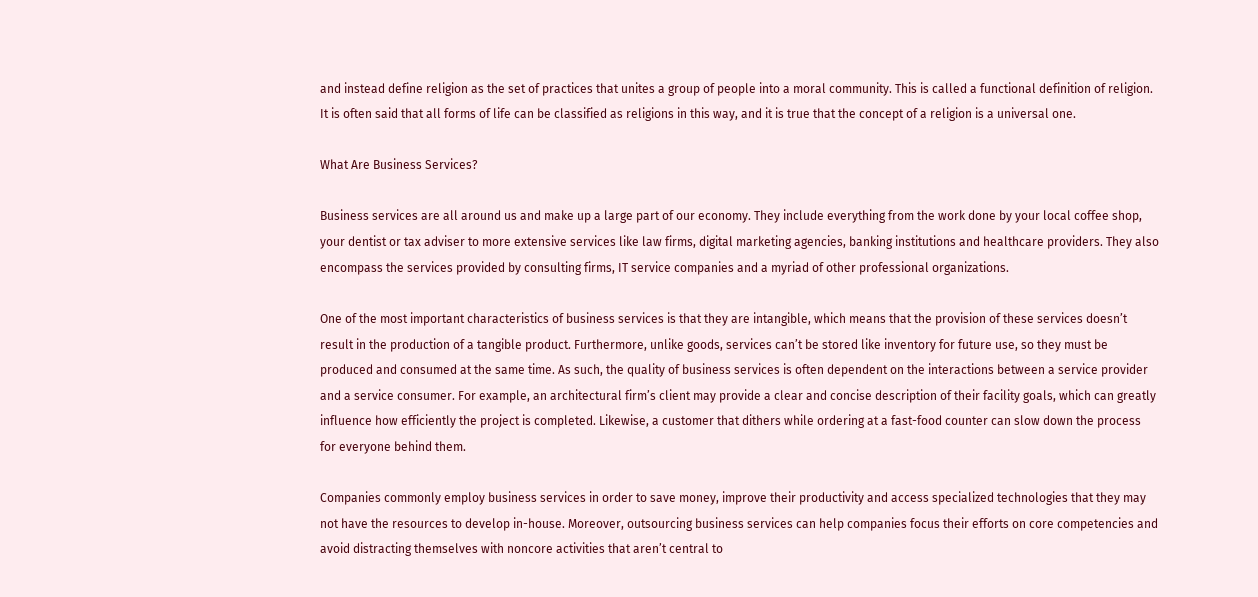and instead define religion as the set of practices that unites a group of people into a moral community. This is called a functional definition of religion. It is often said that all forms of life can be classified as religions in this way, and it is true that the concept of a religion is a universal one.

What Are Business Services?

Business services are all around us and make up a large part of our economy. They include everything from the work done by your local coffee shop, your dentist or tax adviser to more extensive services like law firms, digital marketing agencies, banking institutions and healthcare providers. They also encompass the services provided by consulting firms, IT service companies and a myriad of other professional organizations.

One of the most important characteristics of business services is that they are intangible, which means that the provision of these services doesn’t result in the production of a tangible product. Furthermore, unlike goods, services can’t be stored like inventory for future use, so they must be produced and consumed at the same time. As such, the quality of business services is often dependent on the interactions between a service provider and a service consumer. For example, an architectural firm’s client may provide a clear and concise description of their facility goals, which can greatly influence how efficiently the project is completed. Likewise, a customer that dithers while ordering at a fast-food counter can slow down the process for everyone behind them.

Companies commonly employ business services in order to save money, improve their productivity and access specialized technologies that they may not have the resources to develop in-house. Moreover, outsourcing business services can help companies focus their efforts on core competencies and avoid distracting themselves with noncore activities that aren’t central to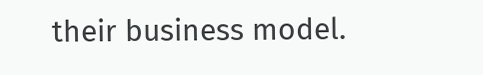their business model.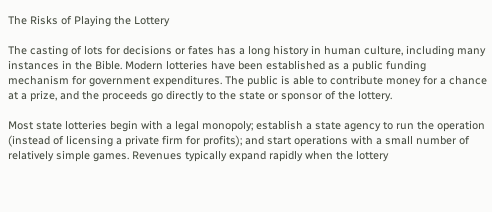The Risks of Playing the Lottery

The casting of lots for decisions or fates has a long history in human culture, including many instances in the Bible. Modern lotteries have been established as a public funding mechanism for government expenditures. The public is able to contribute money for a chance at a prize, and the proceeds go directly to the state or sponsor of the lottery.

Most state lotteries begin with a legal monopoly; establish a state agency to run the operation (instead of licensing a private firm for profits); and start operations with a small number of relatively simple games. Revenues typically expand rapidly when the lottery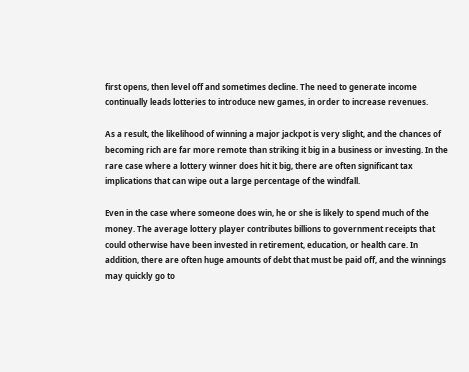first opens, then level off and sometimes decline. The need to generate income continually leads lotteries to introduce new games, in order to increase revenues.

As a result, the likelihood of winning a major jackpot is very slight, and the chances of becoming rich are far more remote than striking it big in a business or investing. In the rare case where a lottery winner does hit it big, there are often significant tax implications that can wipe out a large percentage of the windfall.

Even in the case where someone does win, he or she is likely to spend much of the money. The average lottery player contributes billions to government receipts that could otherwise have been invested in retirement, education, or health care. In addition, there are often huge amounts of debt that must be paid off, and the winnings may quickly go to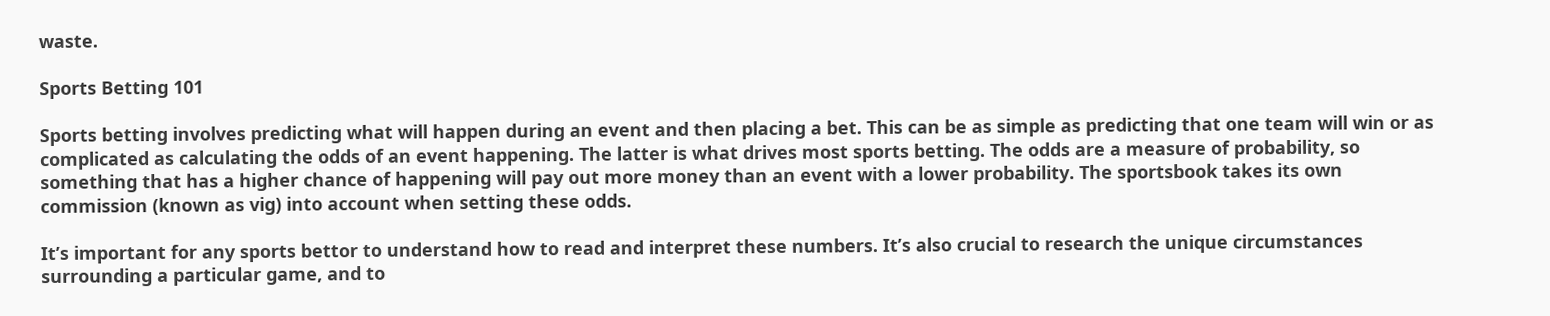waste.

Sports Betting 101

Sports betting involves predicting what will happen during an event and then placing a bet. This can be as simple as predicting that one team will win or as complicated as calculating the odds of an event happening. The latter is what drives most sports betting. The odds are a measure of probability, so something that has a higher chance of happening will pay out more money than an event with a lower probability. The sportsbook takes its own commission (known as vig) into account when setting these odds.

It’s important for any sports bettor to understand how to read and interpret these numbers. It’s also crucial to research the unique circumstances surrounding a particular game, and to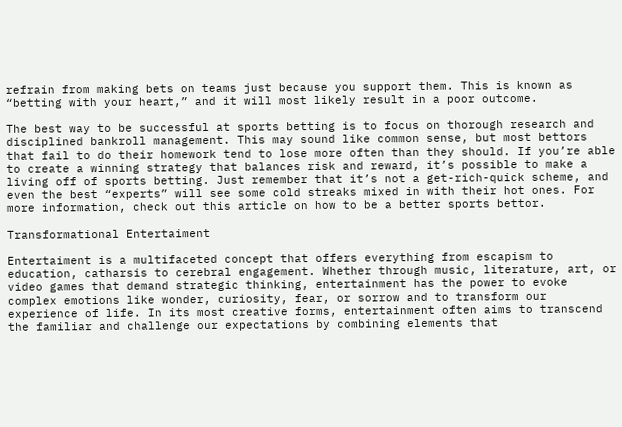refrain from making bets on teams just because you support them. This is known as “betting with your heart,” and it will most likely result in a poor outcome.

The best way to be successful at sports betting is to focus on thorough research and disciplined bankroll management. This may sound like common sense, but most bettors that fail to do their homework tend to lose more often than they should. If you’re able to create a winning strategy that balances risk and reward, it’s possible to make a living off of sports betting. Just remember that it’s not a get-rich-quick scheme, and even the best “experts” will see some cold streaks mixed in with their hot ones. For more information, check out this article on how to be a better sports bettor.

Transformational Entertaiment

Entertaiment is a multifaceted concept that offers everything from escapism to education, catharsis to cerebral engagement. Whether through music, literature, art, or video games that demand strategic thinking, entertainment has the power to evoke complex emotions like wonder, curiosity, fear, or sorrow and to transform our experience of life. In its most creative forms, entertainment often aims to transcend the familiar and challenge our expectations by combining elements that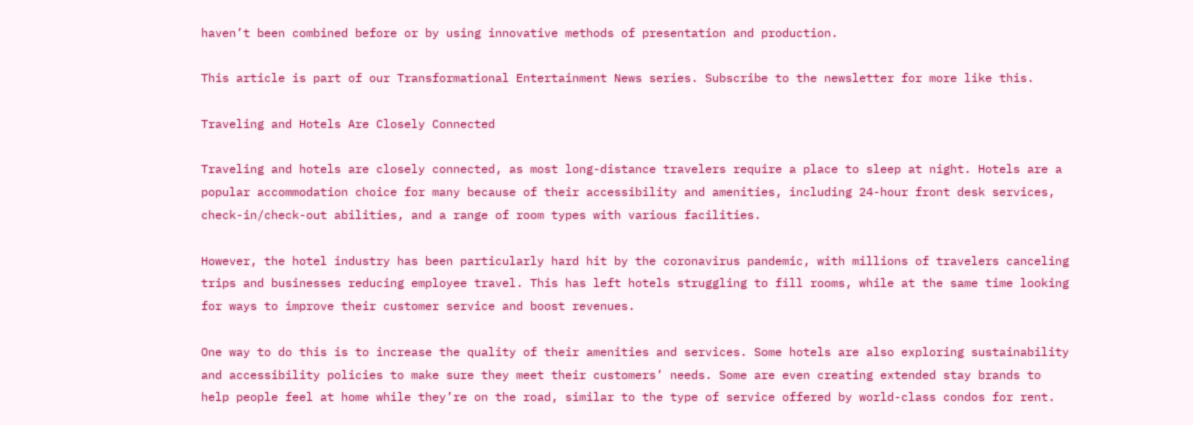haven’t been combined before or by using innovative methods of presentation and production.

This article is part of our Transformational Entertainment News series. Subscribe to the newsletter for more like this.

Traveling and Hotels Are Closely Connected

Traveling and hotels are closely connected, as most long-distance travelers require a place to sleep at night. Hotels are a popular accommodation choice for many because of their accessibility and amenities, including 24-hour front desk services, check-in/check-out abilities, and a range of room types with various facilities.

However, the hotel industry has been particularly hard hit by the coronavirus pandemic, with millions of travelers canceling trips and businesses reducing employee travel. This has left hotels struggling to fill rooms, while at the same time looking for ways to improve their customer service and boost revenues.

One way to do this is to increase the quality of their amenities and services. Some hotels are also exploring sustainability and accessibility policies to make sure they meet their customers’ needs. Some are even creating extended stay brands to help people feel at home while they’re on the road, similar to the type of service offered by world-class condos for rent.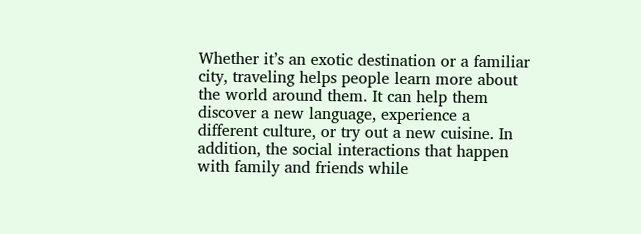Whether it’s an exotic destination or a familiar city, traveling helps people learn more about the world around them. It can help them discover a new language, experience a different culture, or try out a new cuisine. In addition, the social interactions that happen with family and friends while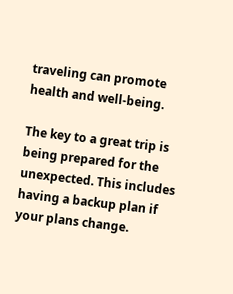traveling can promote health and well-being.

The key to a great trip is being prepared for the unexpected. This includes having a backup plan if your plans change.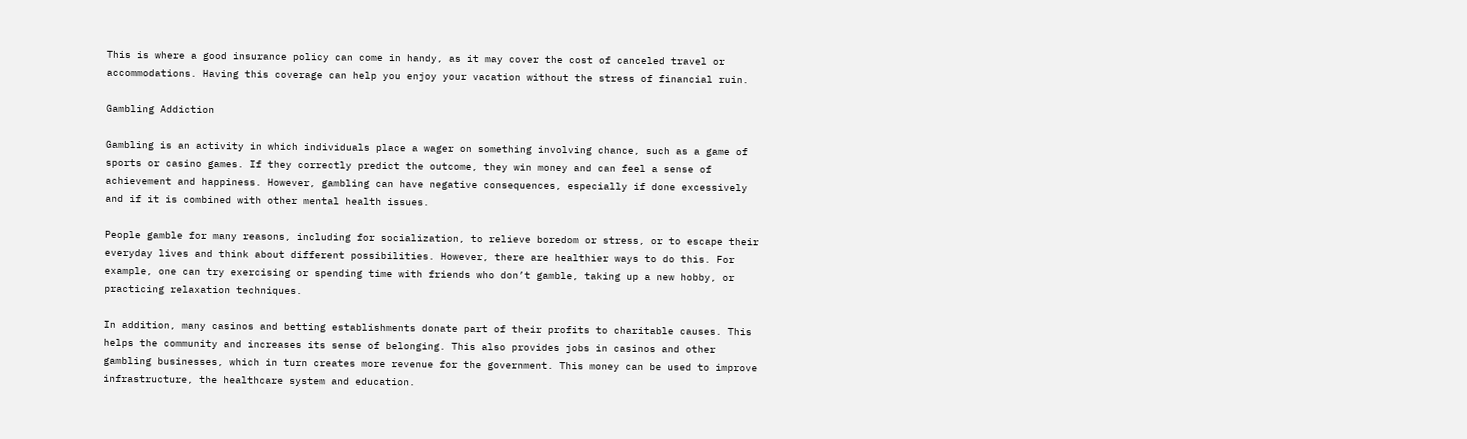This is where a good insurance policy can come in handy, as it may cover the cost of canceled travel or accommodations. Having this coverage can help you enjoy your vacation without the stress of financial ruin.

Gambling Addiction

Gambling is an activity in which individuals place a wager on something involving chance, such as a game of sports or casino games. If they correctly predict the outcome, they win money and can feel a sense of achievement and happiness. However, gambling can have negative consequences, especially if done excessively and if it is combined with other mental health issues.

People gamble for many reasons, including for socialization, to relieve boredom or stress, or to escape their everyday lives and think about different possibilities. However, there are healthier ways to do this. For example, one can try exercising or spending time with friends who don’t gamble, taking up a new hobby, or practicing relaxation techniques.

In addition, many casinos and betting establishments donate part of their profits to charitable causes. This helps the community and increases its sense of belonging. This also provides jobs in casinos and other gambling businesses, which in turn creates more revenue for the government. This money can be used to improve infrastructure, the healthcare system and education.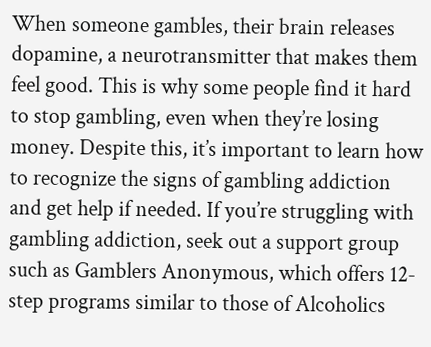When someone gambles, their brain releases dopamine, a neurotransmitter that makes them feel good. This is why some people find it hard to stop gambling, even when they’re losing money. Despite this, it’s important to learn how to recognize the signs of gambling addiction and get help if needed. If you’re struggling with gambling addiction, seek out a support group such as Gamblers Anonymous, which offers 12-step programs similar to those of Alcoholics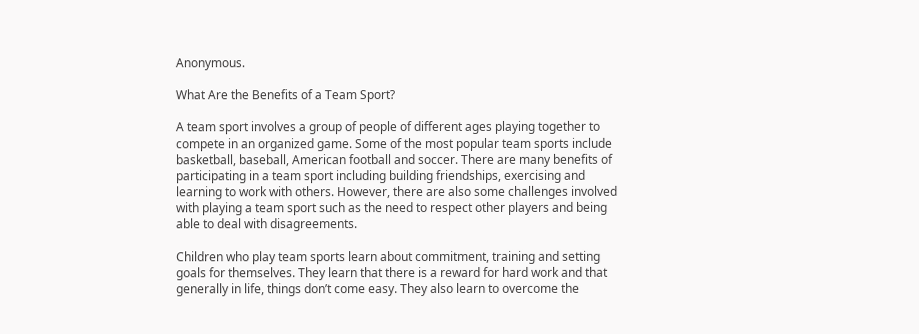Anonymous.

What Are the Benefits of a Team Sport?

A team sport involves a group of people of different ages playing together to compete in an organized game. Some of the most popular team sports include basketball, baseball, American football and soccer. There are many benefits of participating in a team sport including building friendships, exercising and learning to work with others. However, there are also some challenges involved with playing a team sport such as the need to respect other players and being able to deal with disagreements.

Children who play team sports learn about commitment, training and setting goals for themselves. They learn that there is a reward for hard work and that generally in life, things don’t come easy. They also learn to overcome the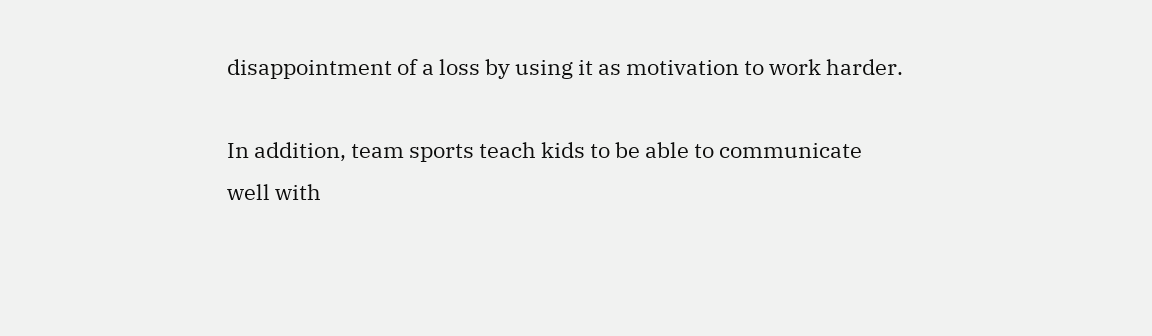disappointment of a loss by using it as motivation to work harder.

In addition, team sports teach kids to be able to communicate well with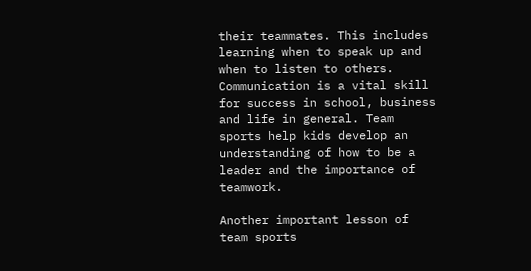their teammates. This includes learning when to speak up and when to listen to others. Communication is a vital skill for success in school, business and life in general. Team sports help kids develop an understanding of how to be a leader and the importance of teamwork.

Another important lesson of team sports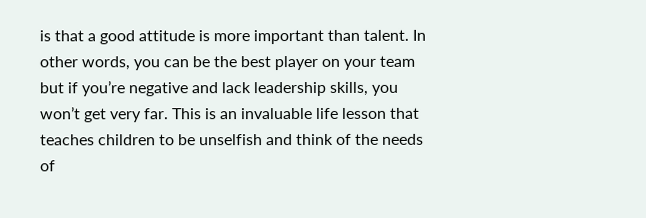is that a good attitude is more important than talent. In other words, you can be the best player on your team but if you’re negative and lack leadership skills, you won’t get very far. This is an invaluable life lesson that teaches children to be unselfish and think of the needs of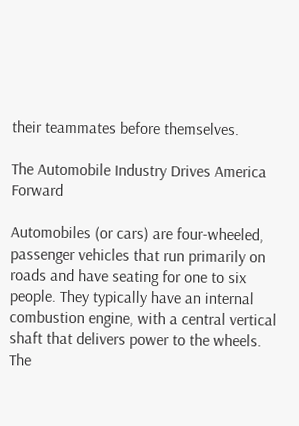their teammates before themselves.

The Automobile Industry Drives America Forward

Automobiles (or cars) are four-wheeled, passenger vehicles that run primarily on roads and have seating for one to six people. They typically have an internal combustion engine, with a central vertical shaft that delivers power to the wheels. The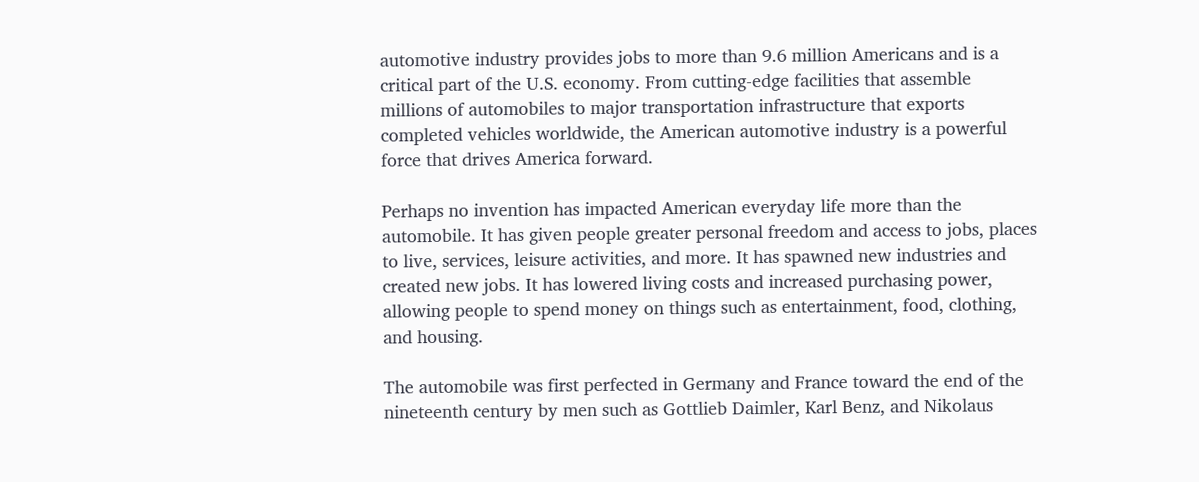automotive industry provides jobs to more than 9.6 million Americans and is a critical part of the U.S. economy. From cutting-edge facilities that assemble millions of automobiles to major transportation infrastructure that exports completed vehicles worldwide, the American automotive industry is a powerful force that drives America forward.

Perhaps no invention has impacted American everyday life more than the automobile. It has given people greater personal freedom and access to jobs, places to live, services, leisure activities, and more. It has spawned new industries and created new jobs. It has lowered living costs and increased purchasing power, allowing people to spend money on things such as entertainment, food, clothing, and housing.

The automobile was first perfected in Germany and France toward the end of the nineteenth century by men such as Gottlieb Daimler, Karl Benz, and Nikolaus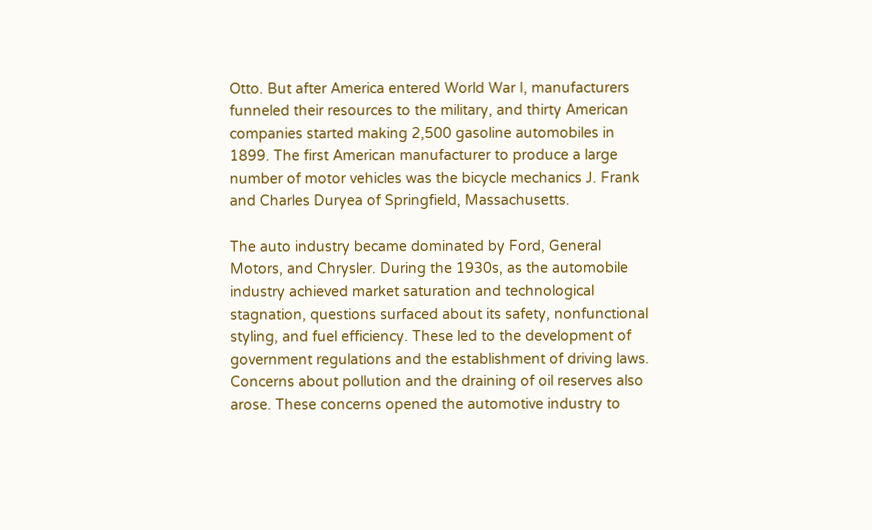Otto. But after America entered World War I, manufacturers funneled their resources to the military, and thirty American companies started making 2,500 gasoline automobiles in 1899. The first American manufacturer to produce a large number of motor vehicles was the bicycle mechanics J. Frank and Charles Duryea of Springfield, Massachusetts.

The auto industry became dominated by Ford, General Motors, and Chrysler. During the 1930s, as the automobile industry achieved market saturation and technological stagnation, questions surfaced about its safety, nonfunctional styling, and fuel efficiency. These led to the development of government regulations and the establishment of driving laws. Concerns about pollution and the draining of oil reserves also arose. These concerns opened the automotive industry to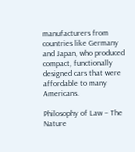manufacturers from countries like Germany and Japan, who produced compact, functionally designed cars that were affordable to many Americans.

Philosophy of Law – The Nature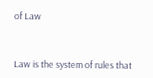of Law


Law is the system of rules that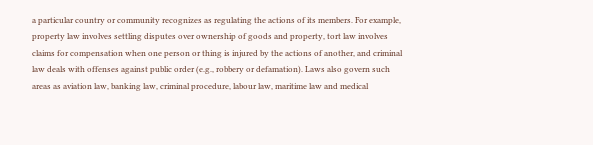a particular country or community recognizes as regulating the actions of its members. For example, property law involves settling disputes over ownership of goods and property, tort law involves claims for compensation when one person or thing is injured by the actions of another, and criminal law deals with offenses against public order (e.g., robbery or defamation). Laws also govern such areas as aviation law, banking law, criminal procedure, labour law, maritime law and medical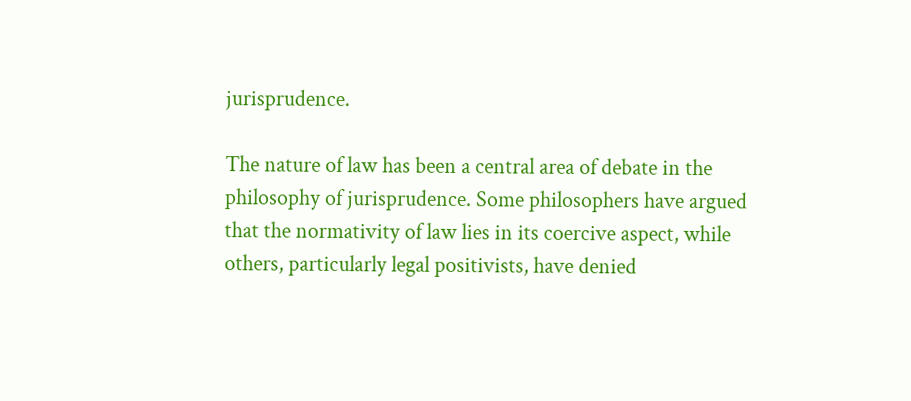jurisprudence.

The nature of law has been a central area of debate in the philosophy of jurisprudence. Some philosophers have argued that the normativity of law lies in its coercive aspect, while others, particularly legal positivists, have denied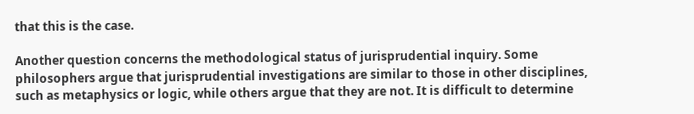that this is the case.

Another question concerns the methodological status of jurisprudential inquiry. Some philosophers argue that jurisprudential investigations are similar to those in other disciplines, such as metaphysics or logic, while others argue that they are not. It is difficult to determine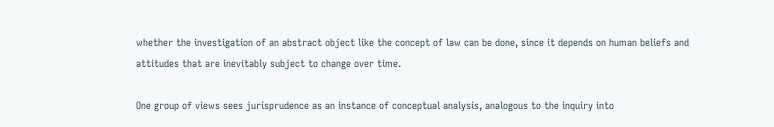whether the investigation of an abstract object like the concept of law can be done, since it depends on human beliefs and attitudes that are inevitably subject to change over time.

One group of views sees jurisprudence as an instance of conceptual analysis, analogous to the inquiry into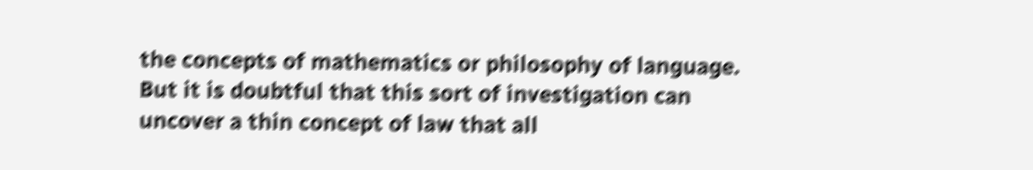the concepts of mathematics or philosophy of language. But it is doubtful that this sort of investigation can uncover a thin concept of law that all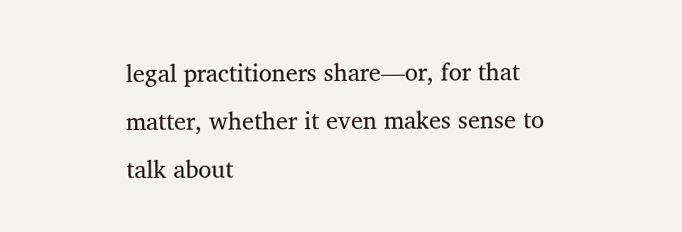legal practitioners share—or, for that matter, whether it even makes sense to talk about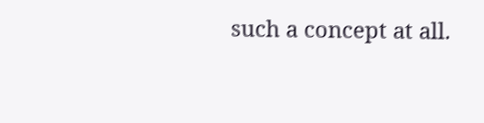such a concept at all.